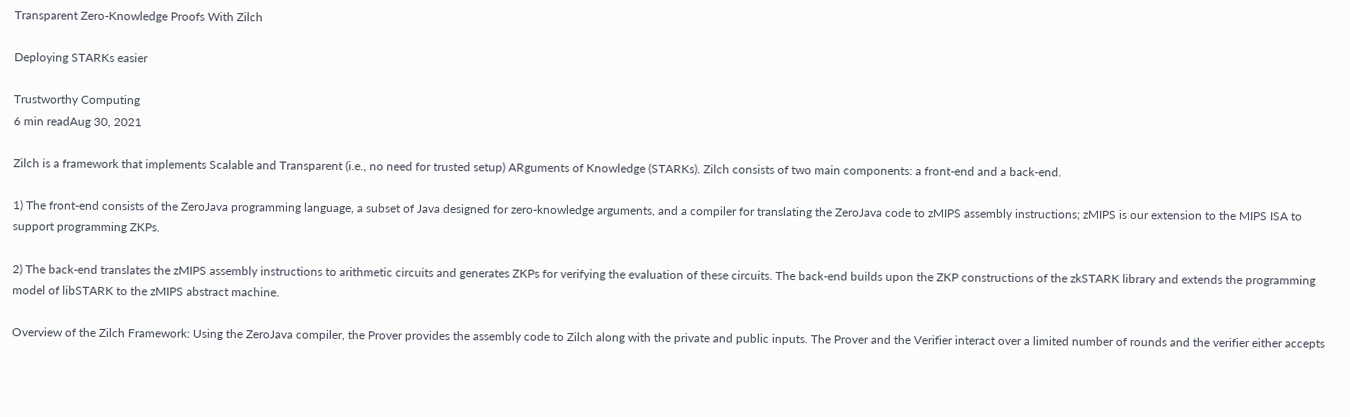Transparent Zero-Knowledge Proofs With Zilch

Deploying STARKs easier

Trustworthy Computing
6 min readAug 30, 2021

Zilch is a framework that implements Scalable and Transparent (i.e., no need for trusted setup) ARguments of Knowledge (STARKs). Zilch consists of two main components: a front-end and a back-end.

1) The front-end consists of the ZeroJava programming language, a subset of Java designed for zero-knowledge arguments, and a compiler for translating the ZeroJava code to zMIPS assembly instructions; zMIPS is our extension to the MIPS ISA to support programming ZKPs.

2) The back-end translates the zMIPS assembly instructions to arithmetic circuits and generates ZKPs for verifying the evaluation of these circuits. The back-end builds upon the ZKP constructions of the zkSTARK library and extends the programming model of libSTARK to the zMIPS abstract machine.

Overview of the Zilch Framework: Using the ZeroJava compiler, the Prover provides the assembly code to Zilch along with the private and public inputs. The Prover and the Verifier interact over a limited number of rounds and the verifier either accepts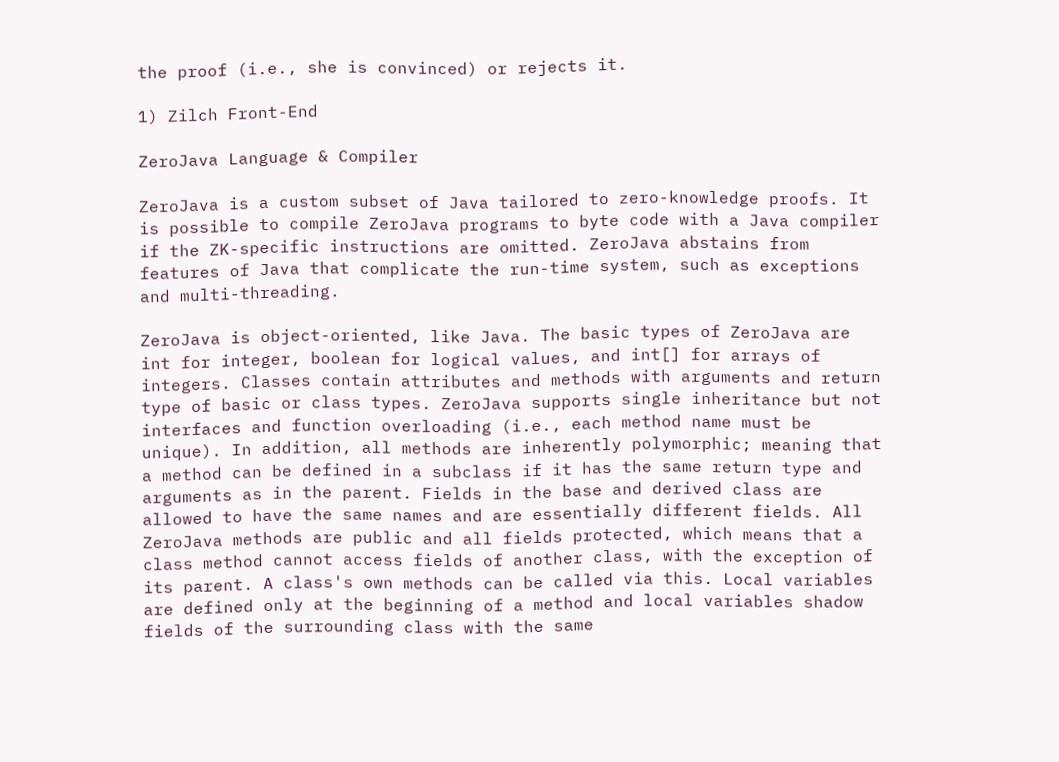the proof (i.e., she is convinced) or rejects it.

1) Zilch Front-End

ZeroJava Language & Compiler

ZeroJava is a custom subset of Java tailored to zero-knowledge proofs. It is possible to compile ZeroJava programs to byte code with a Java compiler if the ZK-specific instructions are omitted. ZeroJava abstains from features of Java that complicate the run-time system, such as exceptions and multi-threading.

ZeroJava is object-oriented, like Java. The basic types of ZeroJava are int for integer, boolean for logical values, and int[] for arrays of integers. Classes contain attributes and methods with arguments and return type of basic or class types. ZeroJava supports single inheritance but not interfaces and function overloading (i.e., each method name must be unique). In addition, all methods are inherently polymorphic; meaning that a method can be defined in a subclass if it has the same return type and arguments as in the parent. Fields in the base and derived class are allowed to have the same names and are essentially different fields. All ZeroJava methods are public and all fields protected, which means that a class method cannot access fields of another class, with the exception of its parent. A class's own methods can be called via this. Local variables are defined only at the beginning of a method and local variables shadow fields of the surrounding class with the same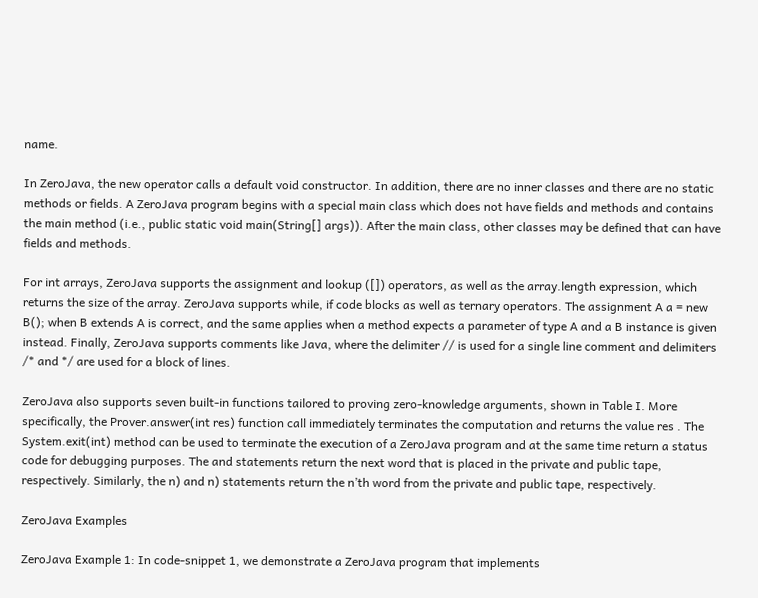name.

In ZeroJava, the new operator calls a default void constructor. In addition, there are no inner classes and there are no static methods or fields. A ZeroJava program begins with a special main class which does not have fields and methods and contains the main method (i.e., public static void main(String[] args)). After the main class, other classes may be defined that can have fields and methods.

For int arrays, ZeroJava supports the assignment and lookup ([]) operators, as well as the array.length expression, which returns the size of the array. ZeroJava supports while, if code blocks as well as ternary operators. The assignment A a = new B(); when B extends A is correct, and the same applies when a method expects a parameter of type A and a B instance is given instead. Finally, ZeroJava supports comments like Java, where the delimiter // is used for a single line comment and delimiters /* and */ are used for a block of lines.

ZeroJava also supports seven built-in functions tailored to proving zero-knowledge arguments, shown in Table I. More specifically, the Prover.answer(int res) function call immediately terminates the computation and returns the value res . The System.exit(int) method can be used to terminate the execution of a ZeroJava program and at the same time return a status code for debugging purposes. The and statements return the next word that is placed in the private and public tape, respectively. Similarly, the n) and n) statements return the n’th word from the private and public tape, respectively.

ZeroJava Examples

ZeroJava Example 1: In code-snippet 1, we demonstrate a ZeroJava program that implements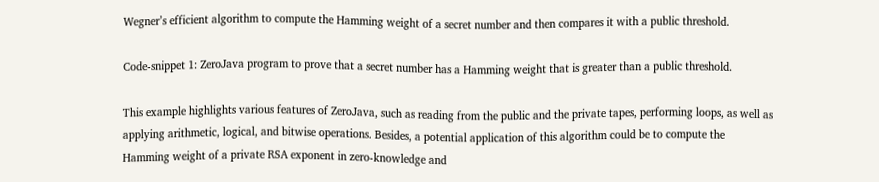Wegner’s efficient algorithm to compute the Hamming weight of a secret number and then compares it with a public threshold.

Code-snippet 1: ZeroJava program to prove that a secret number has a Hamming weight that is greater than a public threshold.

This example highlights various features of ZeroJava, such as reading from the public and the private tapes, performing loops, as well as applying arithmetic, logical, and bitwise operations. Besides, a potential application of this algorithm could be to compute the Hamming weight of a private RSA exponent in zero-knowledge and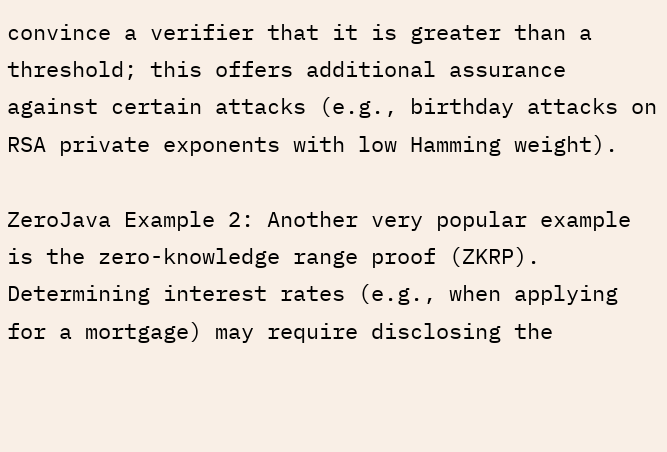convince a verifier that it is greater than a threshold; this offers additional assurance against certain attacks (e.g., birthday attacks on RSA private exponents with low Hamming weight).

ZeroJava Example 2: Another very popular example is the zero-knowledge range proof (ZKRP). Determining interest rates (e.g., when applying for a mortgage) may require disclosing the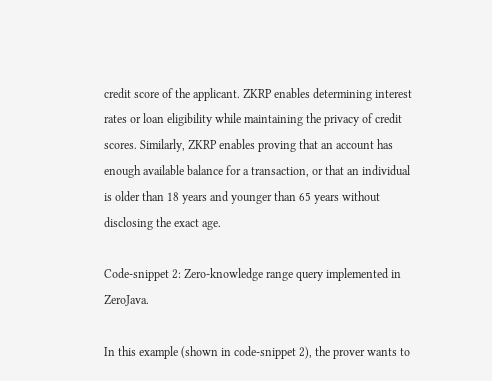credit score of the applicant. ZKRP enables determining interest rates or loan eligibility while maintaining the privacy of credit scores. Similarly, ZKRP enables proving that an account has enough available balance for a transaction, or that an individual is older than 18 years and younger than 65 years without disclosing the exact age.

Code-snippet 2: Zero-knowledge range query implemented in ZeroJava.

In this example (shown in code-snippet 2), the prover wants to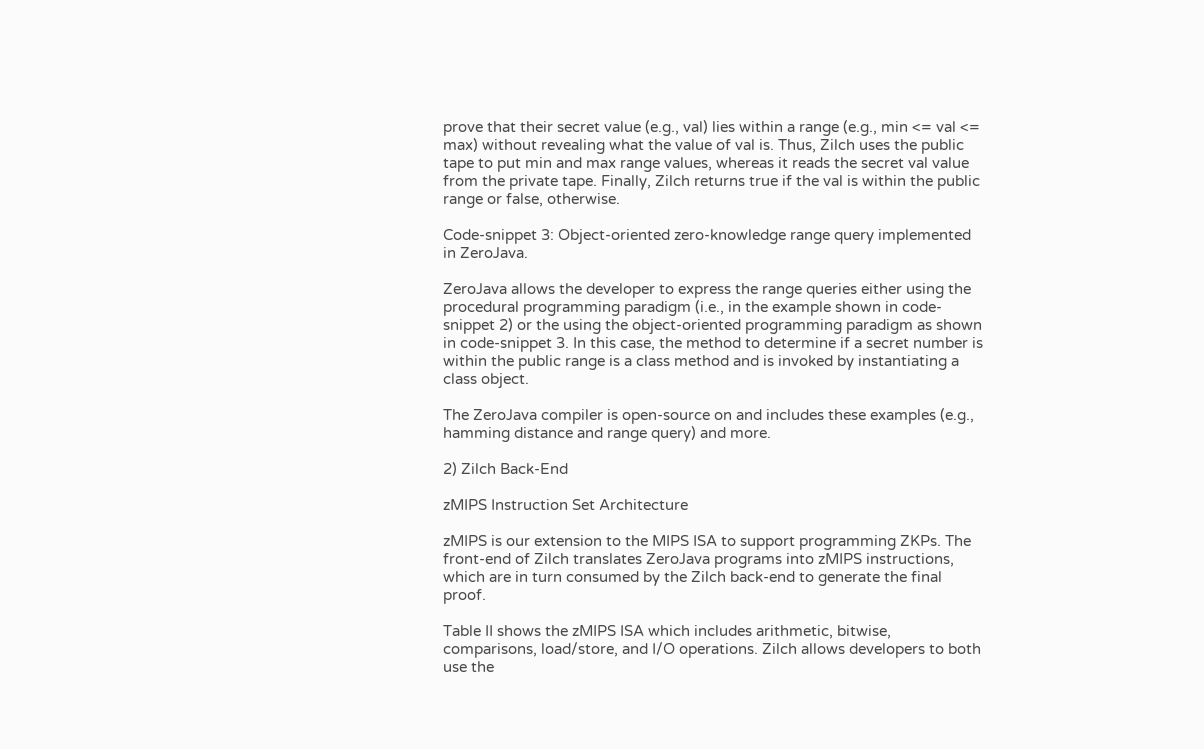prove that their secret value (e.g., val) lies within a range (e.g., min <= val <= max) without revealing what the value of val is. Thus, Zilch uses the public tape to put min and max range values, whereas it reads the secret val value from the private tape. Finally, Zilch returns true if the val is within the public range or false, otherwise.

Code-snippet 3: Object-oriented zero-knowledge range query implemented in ZeroJava.

ZeroJava allows the developer to express the range queries either using the procedural programming paradigm (i.e., in the example shown in code-snippet 2) or the using the object-oriented programming paradigm as shown in code-snippet 3. In this case, the method to determine if a secret number is within the public range is a class method and is invoked by instantiating a class object.

The ZeroJava compiler is open-source on and includes these examples (e.g., hamming distance and range query) and more.

2) Zilch Back-End

zMIPS Instruction Set Architecture

zMIPS is our extension to the MIPS ISA to support programming ZKPs. The front-end of Zilch translates ZeroJava programs into zMIPS instructions, which are in turn consumed by the Zilch back-end to generate the final proof.

Table II shows the zMIPS ISA which includes arithmetic, bitwise, comparisons, load/store, and I/O operations. Zilch allows developers to both use the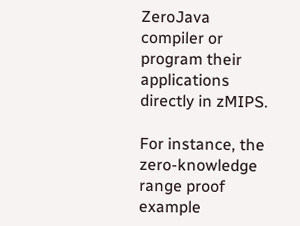ZeroJava compiler or program their applications directly in zMIPS.

For instance, the zero-knowledge range proof example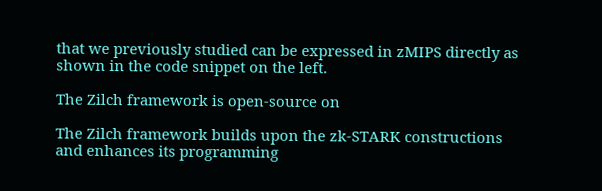that we previously studied can be expressed in zMIPS directly as shown in the code snippet on the left.

The Zilch framework is open-source on

The Zilch framework builds upon the zk-STARK constructions and enhances its programming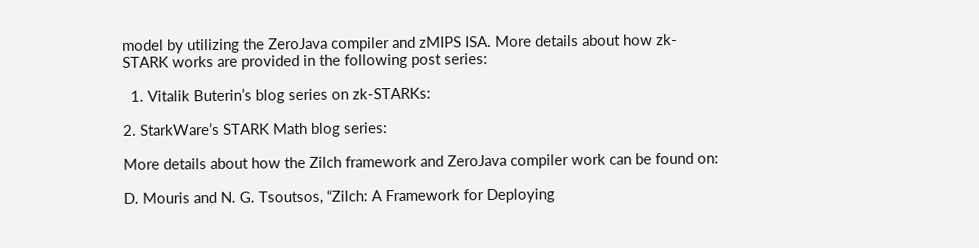model by utilizing the ZeroJava compiler and zMIPS ISA. More details about how zk-STARK works are provided in the following post series:

  1. Vitalik Buterin’s blog series on zk-STARKs:

2. StarkWare’s STARK Math blog series:

More details about how the Zilch framework and ZeroJava compiler work can be found on:

D. Mouris and N. G. Tsoutsos, “Zilch: A Framework for Deploying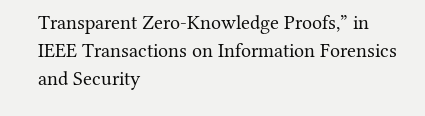Transparent Zero-Knowledge Proofs,” in IEEE Transactions on Information Forensics and Security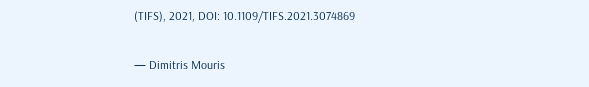(TIFS), 2021, DOI: 10.1109/TIFS.2021.3074869

— Dimitris Mouris